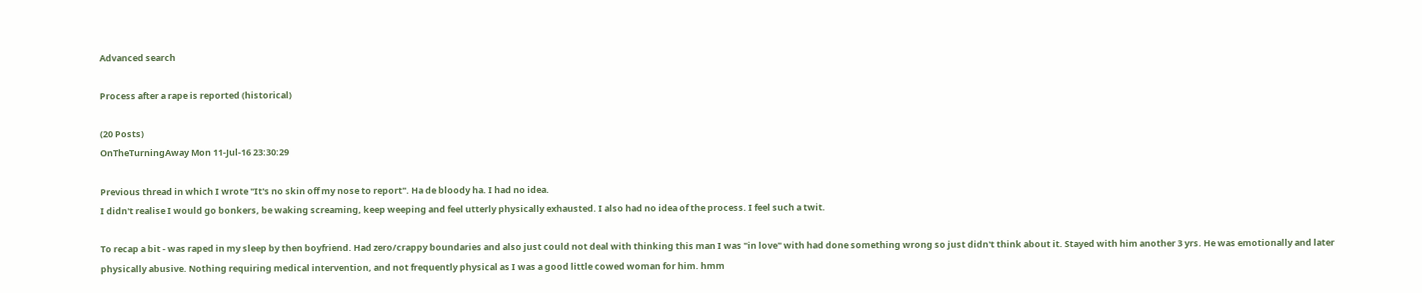Advanced search

Process after a rape is reported (historical)

(20 Posts)
OnTheTurningAway Mon 11-Jul-16 23:30:29

Previous thread in which I wrote "It's no skin off my nose to report". Ha de bloody ha. I had no idea.
I didn't realise I would go bonkers, be waking screaming, keep weeping and feel utterly physically exhausted. I also had no idea of the process. I feel such a twit.

To recap a bit - was raped in my sleep by then boyfriend. Had zero/crappy boundaries and also just could not deal with thinking this man I was "in love" with had done something wrong so just didn't think about it. Stayed with him another 3 yrs. He was emotionally and later physically abusive. Nothing requiring medical intervention, and not frequently physical as I was a good little cowed woman for him. hmm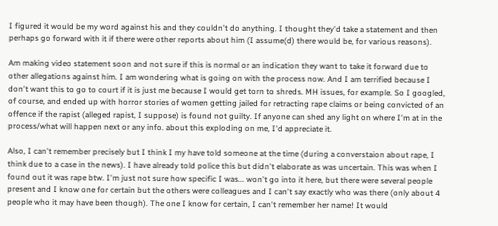I figured it would be my word against his and they couldn't do anything. I thought they'd take a statement and then perhaps go forward with it if there were other reports about him (I assume(d) there would be, for various reasons).

Am making video statement soon and not sure if this is normal or an indication they want to take it forward due to other allegations against him. I am wondering what is going on with the process now. And I am terrified because I don't want this to go to court if it is just me because I would get torn to shreds. MH issues, for example. So I googled, of course, and ended up with horror stories of women getting jailed for retracting rape claims or being convicted of an offence if the rapist (alleged rapist, I suppose) is found not guilty. If anyone can shed any light on where I'm at in the process/what will happen next or any info. about this exploding on me, I'd appreciate it.

Also, I can't remember precisely but I think I my have told someone at the time (during a converstaion about rape, I think due to a case in the news). I have already told police this but didn't elaborate as was uncertain. This was when I found out it was rape btw. I'm just not sure how specific I was... won't go into it here, but there were several people present and I know one for certain but the others were colleagues and I can't say exactly who was there (only about 4 people who it may have been though). The one I know for certain, I can't remember her name! It would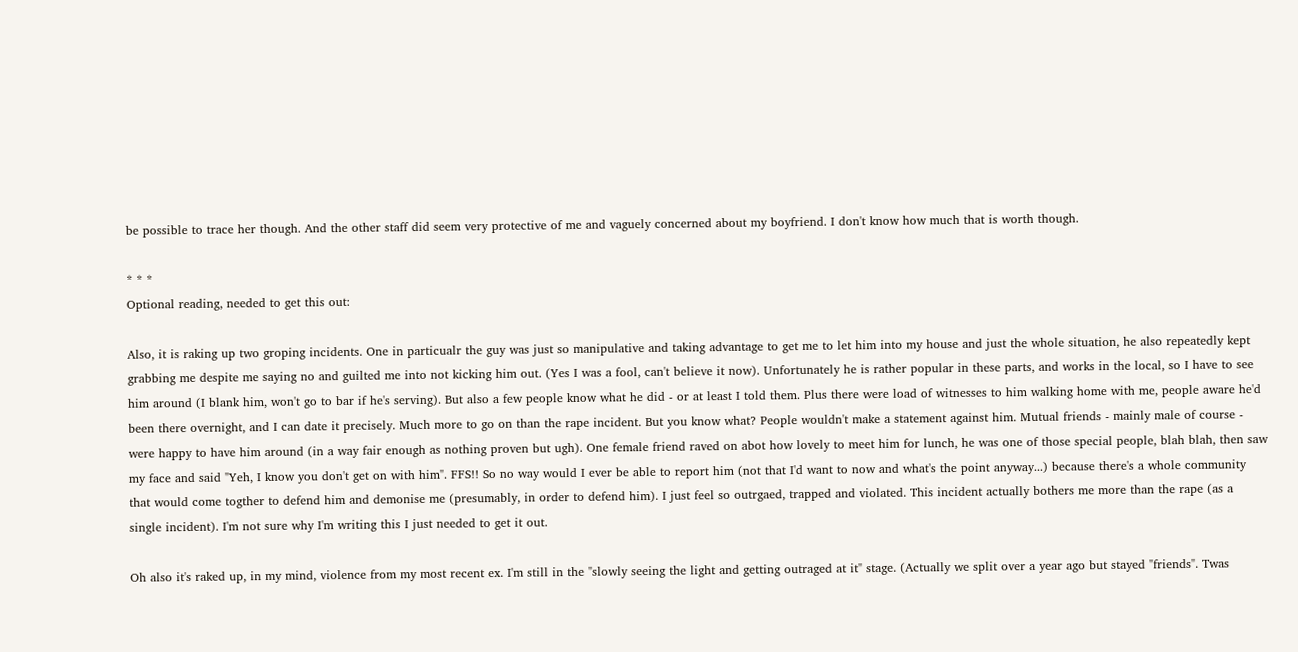be possible to trace her though. And the other staff did seem very protective of me and vaguely concerned about my boyfriend. I don't know how much that is worth though.

* * *
Optional reading, needed to get this out:

Also, it is raking up two groping incidents. One in particualr the guy was just so manipulative and taking advantage to get me to let him into my house and just the whole situation, he also repeatedly kept grabbing me despite me saying no and guilted me into not kicking him out. (Yes I was a fool, can't believe it now). Unfortunately he is rather popular in these parts, and works in the local, so I have to see him around (I blank him, won't go to bar if he's serving). But also a few people know what he did - or at least I told them. Plus there were load of witnesses to him walking home with me, people aware he'd been there overnight, and I can date it precisely. Much more to go on than the rape incident. But you know what? People wouldn't make a statement against him. Mutual friends - mainly male of course - were happy to have him around (in a way fair enough as nothing proven but ugh). One female friend raved on abot how lovely to meet him for lunch, he was one of those special people, blah blah, then saw my face and said "Yeh, I know you don't get on with him". FFS!! So no way would I ever be able to report him (not that I'd want to now and what's the point anyway...) because there's a whole community that would come togther to defend him and demonise me (presumably, in order to defend him). I just feel so outrgaed, trapped and violated. This incident actually bothers me more than the rape (as a single incident). I'm not sure why I'm writing this I just needed to get it out.

Oh also it's raked up, in my mind, violence from my most recent ex. I'm still in the "slowly seeing the light and getting outraged at it" stage. (Actually we split over a year ago but stayed "friends". Twas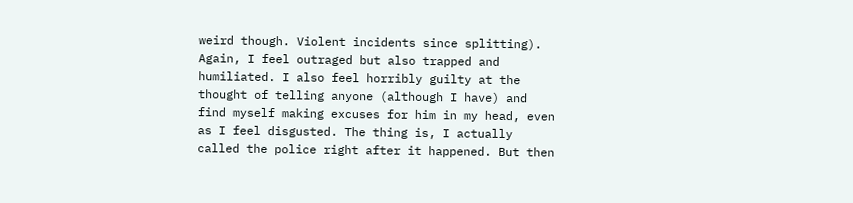weird though. Violent incidents since splitting). Again, I feel outraged but also trapped and humiliated. I also feel horribly guilty at the thought of telling anyone (although I have) and find myself making excuses for him in my head, even as I feel disgusted. The thing is, I actually called the police right after it happened. But then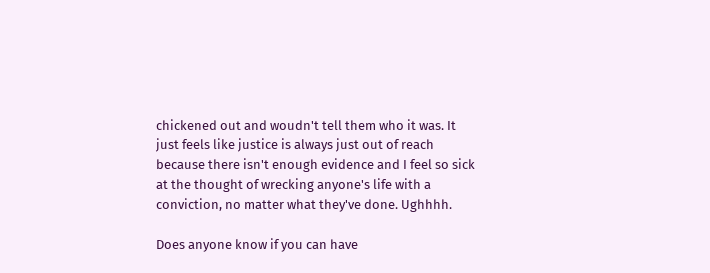chickened out and woudn't tell them who it was. It just feels like justice is always just out of reach because there isn't enough evidence and I feel so sick at the thought of wrecking anyone's life with a conviction, no matter what they've done. Ughhhh.

Does anyone know if you can have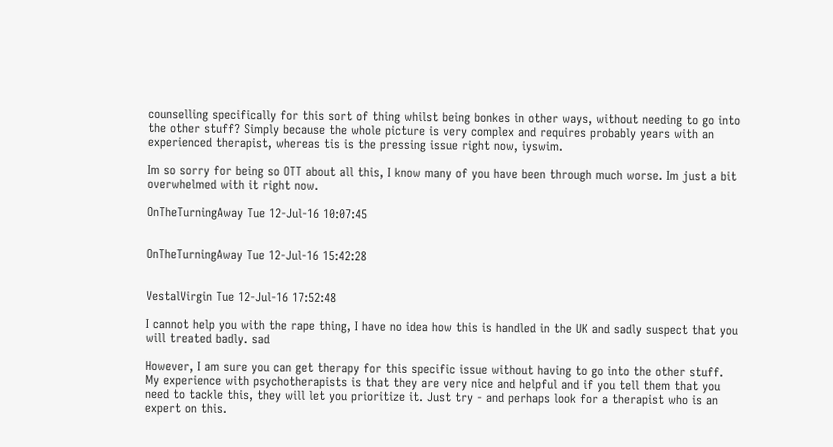counselling specifically for this sort of thing whilst being bonkes in other ways, without needing to go into the other stuff? Simply because the whole picture is very complex and requires probably years with an experienced therapist, whereas tis is the pressing issue right now, iyswim.

Im so sorry for being so OTT about all this, I know many of you have been through much worse. Im just a bit overwhelmed with it right now.

OnTheTurningAway Tue 12-Jul-16 10:07:45


OnTheTurningAway Tue 12-Jul-16 15:42:28


VestalVirgin Tue 12-Jul-16 17:52:48

I cannot help you with the rape thing, I have no idea how this is handled in the UK and sadly suspect that you will treated badly. sad

However, I am sure you can get therapy for this specific issue without having to go into the other stuff. My experience with psychotherapists is that they are very nice and helpful and if you tell them that you need to tackle this, they will let you prioritize it. Just try - and perhaps look for a therapist who is an expert on this.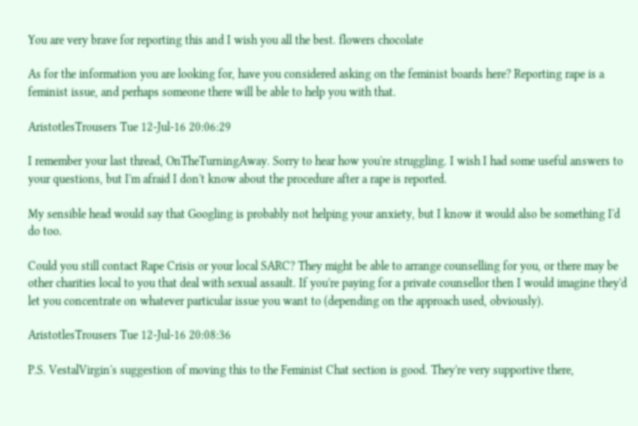You are very brave for reporting this and I wish you all the best. flowers chocolate

As for the information you are looking for, have you considered asking on the feminist boards here? Reporting rape is a feminist issue, and perhaps someone there will be able to help you with that.

AristotlesTrousers Tue 12-Jul-16 20:06:29

I remember your last thread, OnTheTurningAway. Sorry to hear how you're struggling. I wish I had some useful answers to your questions, but I'm afraid I don't know about the procedure after a rape is reported.

My sensible head would say that Googling is probably not helping your anxiety, but I know it would also be something I'd do too.

Could you still contact Rape Crisis or your local SARC? They might be able to arrange counselling for you, or there may be other charities local to you that deal with sexual assault. If you're paying for a private counsellor then I would imagine they'd let you concentrate on whatever particular issue you want to (depending on the approach used, obviously).

AristotlesTrousers Tue 12-Jul-16 20:08:36

P.S. VestalVirgin's suggestion of moving this to the Feminist Chat section is good. They're very supportive there,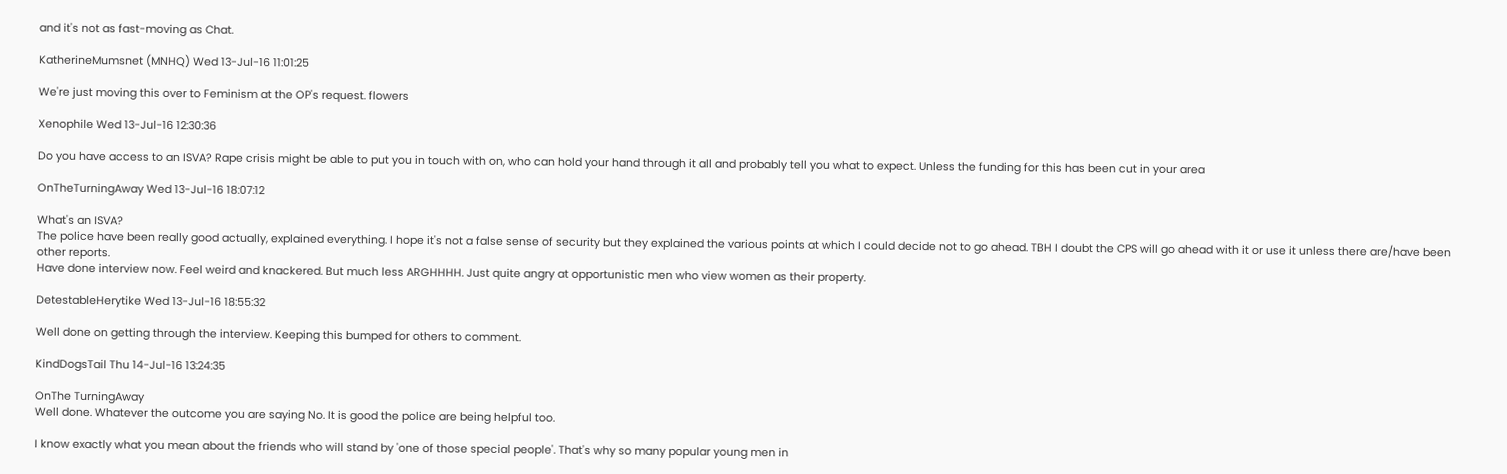and it's not as fast-moving as Chat.

KatherineMumsnet (MNHQ) Wed 13-Jul-16 11:01:25

We're just moving this over to Feminism at the OP's request. flowers

Xenophile Wed 13-Jul-16 12:30:36

Do you have access to an ISVA? Rape crisis might be able to put you in touch with on, who can hold your hand through it all and probably tell you what to expect. Unless the funding for this has been cut in your area

OnTheTurningAway Wed 13-Jul-16 18:07:12

What's an ISVA?
The police have been really good actually, explained everything. I hope it's not a false sense of security but they explained the various points at which I could decide not to go ahead. TBH I doubt the CPS will go ahead with it or use it unless there are/have been other reports.
Have done interview now. Feel weird and knackered. But much less ARGHHHH. Just quite angry at opportunistic men who view women as their property.

DetestableHerytike Wed 13-Jul-16 18:55:32

Well done on getting through the interview. Keeping this bumped for others to comment.

KindDogsTail Thu 14-Jul-16 13:24:35

OnThe TurningAway
Well done. Whatever the outcome you are saying No. It is good the police are being helpful too.

I know exactly what you mean about the friends who will stand by 'one of those special people'. That's why so many popular young men in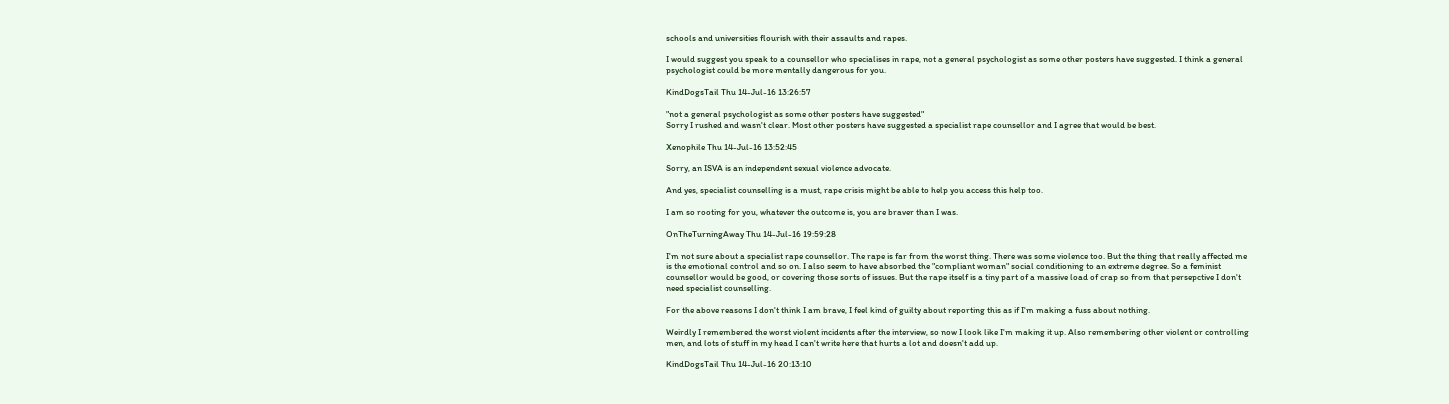schools and universities flourish with their assaults and rapes.

I would suggest you speak to a counsellor who specialises in rape, not a general psychologist as some other posters have suggested. I think a general psychologist could be more mentally dangerous for you.

KindDogsTail Thu 14-Jul-16 13:26:57

"not a general psychologist as some other posters have suggested"
Sorry I rushed and wasn't clear. Most other posters have suggested a specialist rape counsellor and I agree that would be best.

Xenophile Thu 14-Jul-16 13:52:45

Sorry, an ISVA is an independent sexual violence advocate.

And yes, specialist counselling is a must, rape crisis might be able to help you access this help too.

I am so rooting for you, whatever the outcome is, you are braver than I was.

OnTheTurningAway Thu 14-Jul-16 19:59:28

I'm not sure about a specialist rape counsellor. The rape is far from the worst thing. There was some violence too. But the thing that really affected me is the emotional control and so on. I also seem to have absorbed the "compliant woman" social conditioning to an extreme degree. So a feminist counsellor would be good, or covering those sorts of issues. But the rape itself is a tiny part of a massive load of crap so from that persepctive I don't need specialist counselling.

For the above reasons I don't think I am brave, I feel kind of guilty about reporting this as if I'm making a fuss about nothing.

Weirdly I remembered the worst violent incidents after the interview, so now I look like I'm making it up. Also remembering other violent or controlling men, and lots of stuff in my head I can't write here that hurts a lot and doesn't add up.

KindDogsTail Thu 14-Jul-16 20:13:10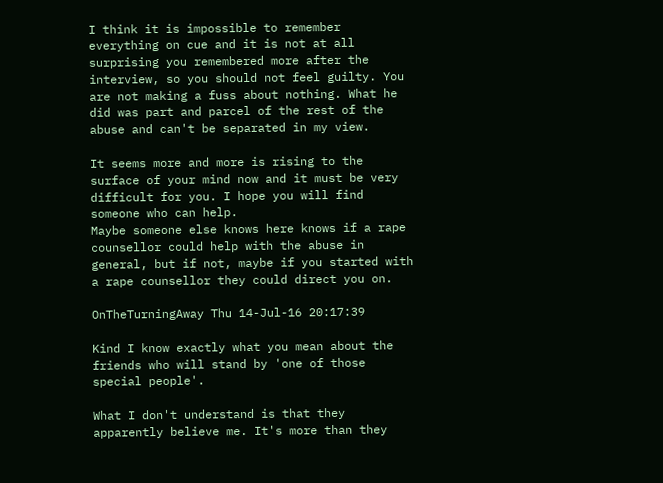I think it is impossible to remember everything on cue and it is not at all surprising you remembered more after the interview, so you should not feel guilty. You are not making a fuss about nothing. What he did was part and parcel of the rest of the abuse and can't be separated in my view.

It seems more and more is rising to the surface of your mind now and it must be very difficult for you. I hope you will find someone who can help.
Maybe someone else knows here knows if a rape counsellor could help with the abuse in general, but if not, maybe if you started with a rape counsellor they could direct you on.

OnTheTurningAway Thu 14-Jul-16 20:17:39

Kind I know exactly what you mean about the friends who will stand by 'one of those special people'.

What I don't understand is that they apparently believe me. It's more than they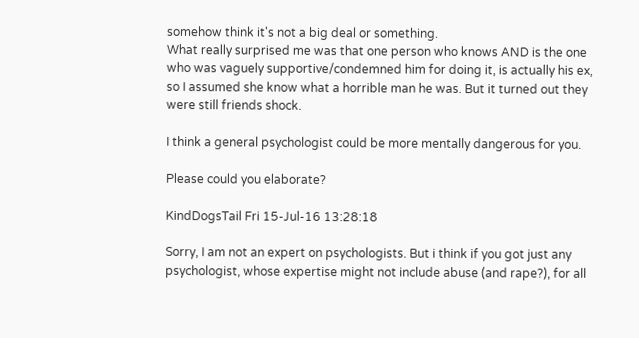somehow think it's not a big deal or something.
What really surprised me was that one person who knows AND is the one who was vaguely supportive/condemned him for doing it, is actually his ex, so I assumed she know what a horrible man he was. But it turned out they were still friends shock.

I think a general psychologist could be more mentally dangerous for you.

Please could you elaborate?

KindDogsTail Fri 15-Jul-16 13:28:18

Sorry, I am not an expert on psychologists. But i think if you got just any psychologist, whose expertise might not include abuse (and rape?), for all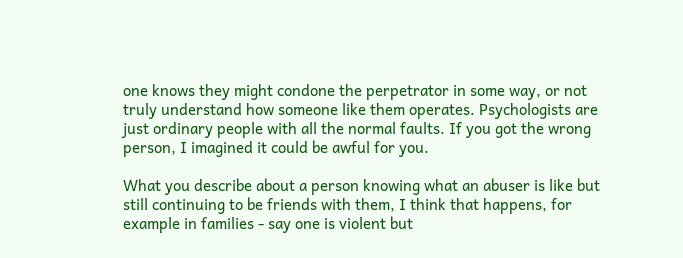one knows they might condone the perpetrator in some way, or not truly understand how someone like them operates. Psychologists are just ordinary people with all the normal faults. If you got the wrong person, I imagined it could be awful for you.

What you describe about a person knowing what an abuser is like but still continuing to be friends with them, I think that happens, for example in families - say one is violent but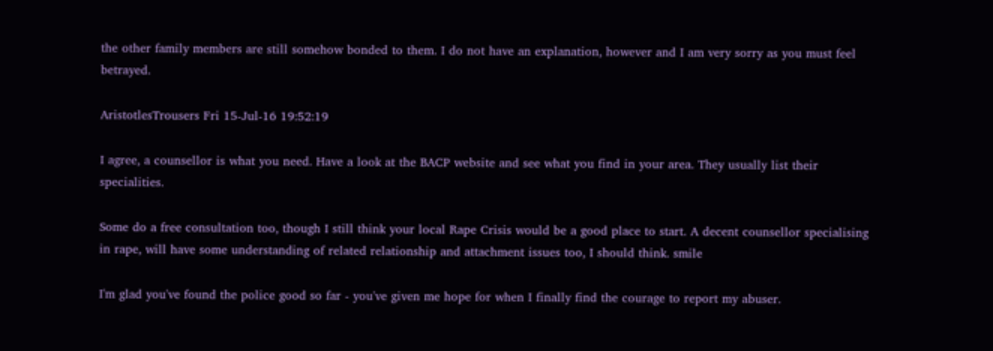the other family members are still somehow bonded to them. I do not have an explanation, however and I am very sorry as you must feel betrayed.

AristotlesTrousers Fri 15-Jul-16 19:52:19

I agree, a counsellor is what you need. Have a look at the BACP website and see what you find in your area. They usually list their specialities.

Some do a free consultation too, though I still think your local Rape Crisis would be a good place to start. A decent counsellor specialising in rape, will have some understanding of related relationship and attachment issues too, I should think. smile

I'm glad you've found the police good so far - you've given me hope for when I finally find the courage to report my abuser.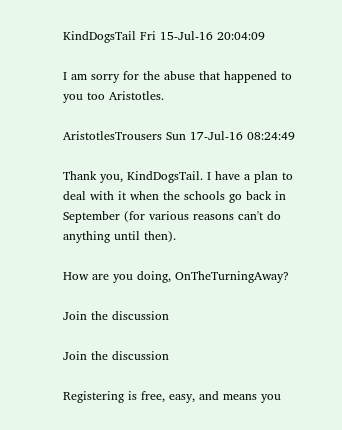KindDogsTail Fri 15-Jul-16 20:04:09

I am sorry for the abuse that happened to you too Aristotles.

AristotlesTrousers Sun 17-Jul-16 08:24:49

Thank you, KindDogsTail. I have a plan to deal with it when the schools go back in September (for various reasons can't do anything until then).

How are you doing, OnTheTurningAway?

Join the discussion

Join the discussion

Registering is free, easy, and means you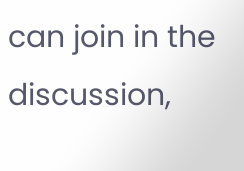can join in the discussion,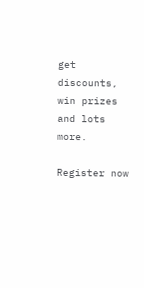get discounts, win prizes and lots more.

Register now